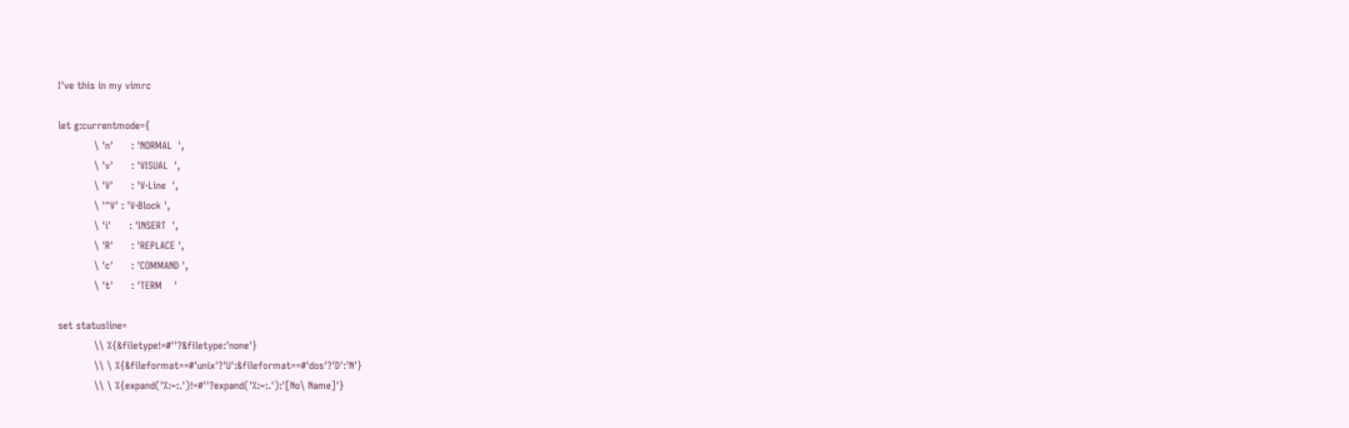I've this in my vimrc

let g:currentmode={
            \ 'n'      : 'NORMAL  ',
            \ 'v'      : 'VISUAL  ',
            \ 'V'      : 'V·Line  ',
            \ '^V' : 'V·Block ',
            \ 'i'      : 'INSERT  ',
            \ 'R'      : 'REPLACE ',
            \ 'c'      : 'COMMAND ',
            \ 't'      : 'TERM    '

set statusline=
            \\ %{&filetype!=#''?&filetype:'none'}
            \\ \ %{&fileformat==#'unix'?'U':&fileformat==#'dos'?'D':'N'}
            \\ \ %{expand('%:~:.')!=#''?expand('%:~:.'):'[No\ Name]'}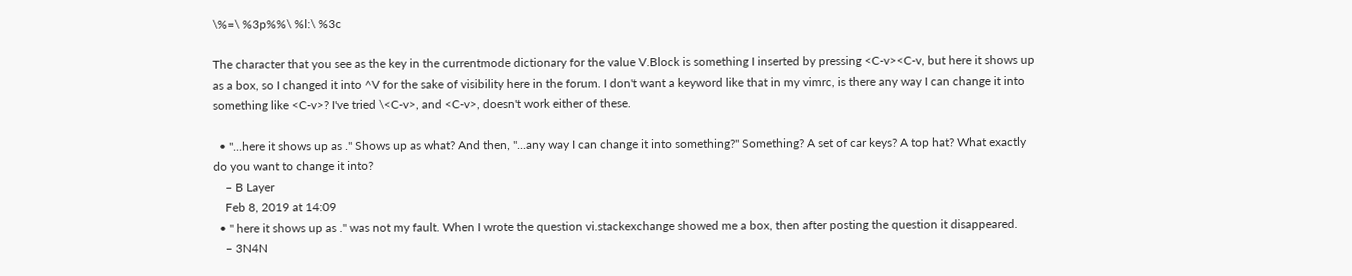\%=\ %3p%%\ %l:\ %3c

The character that you see as the key in the currentmode dictionary for the value V.Block is something I inserted by pressing <C-v><C-v, but here it shows up as a box, so I changed it into ^V for the sake of visibility here in the forum. I don't want a keyword like that in my vimrc, is there any way I can change it into something like <C-v>? I've tried \<C-v>, and <C-v>, doesn't work either of these.

  • "...here it shows up as ." Shows up as what? And then, "...any way I can change it into something?" Something? A set of car keys? A top hat? What exactly do you want to change it into?
    – B Layer
    Feb 8, 2019 at 14:09
  • " here it shows up as ." was not my fault. When I wrote the question vi.stackexchange showed me a box, then after posting the question it disappeared.
    – 3N4N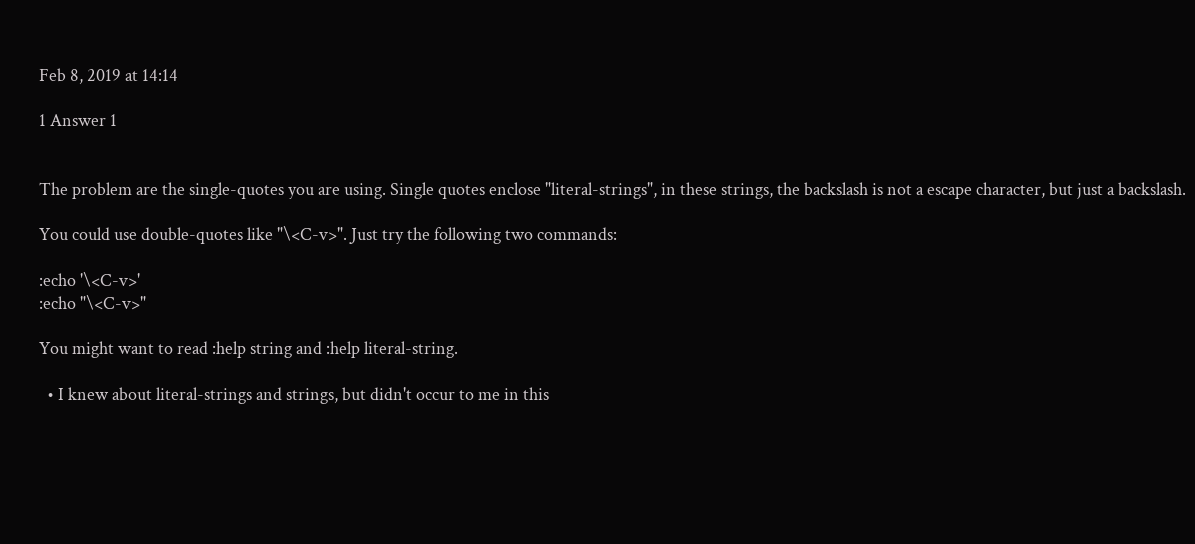Feb 8, 2019 at 14:14

1 Answer 1


The problem are the single-quotes you are using. Single quotes enclose "literal-strings", in these strings, the backslash is not a escape character, but just a backslash.

You could use double-quotes like "\<C-v>". Just try the following two commands:

:echo '\<C-v>'
:echo "\<C-v>"

You might want to read :help string and :help literal-string.

  • I knew about literal-strings and strings, but didn't occur to me in this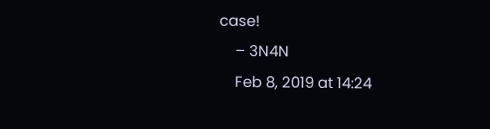case!
    – 3N4N
    Feb 8, 2019 at 14:24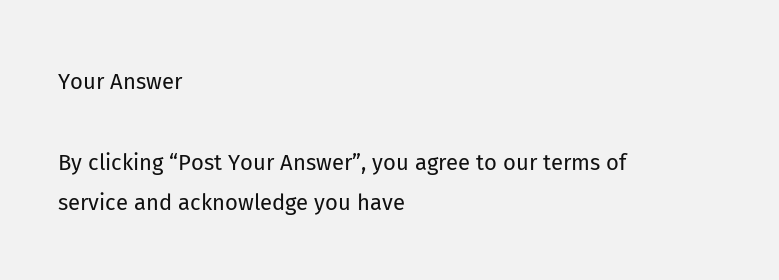Your Answer

By clicking “Post Your Answer”, you agree to our terms of service and acknowledge you have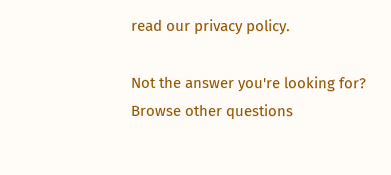read our privacy policy.

Not the answer you're looking for? Browse other questions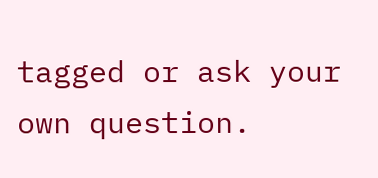tagged or ask your own question.